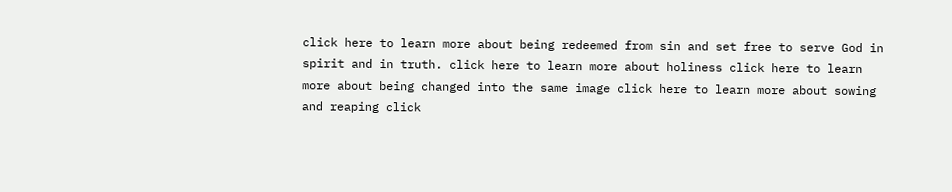click here to learn more about being redeemed from sin and set free to serve God in spirit and in truth. click here to learn more about holiness click here to learn more about being changed into the same image click here to learn more about sowing and reaping click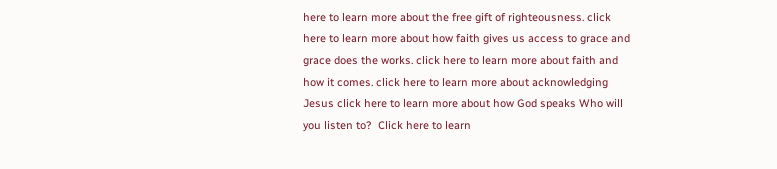here to learn more about the free gift of righteousness. click here to learn more about how faith gives us access to grace and grace does the works. click here to learn more about faith and how it comes. click here to learn more about acknowledging Jesus click here to learn more about how God speaks Who will you listen to?  Click here to learn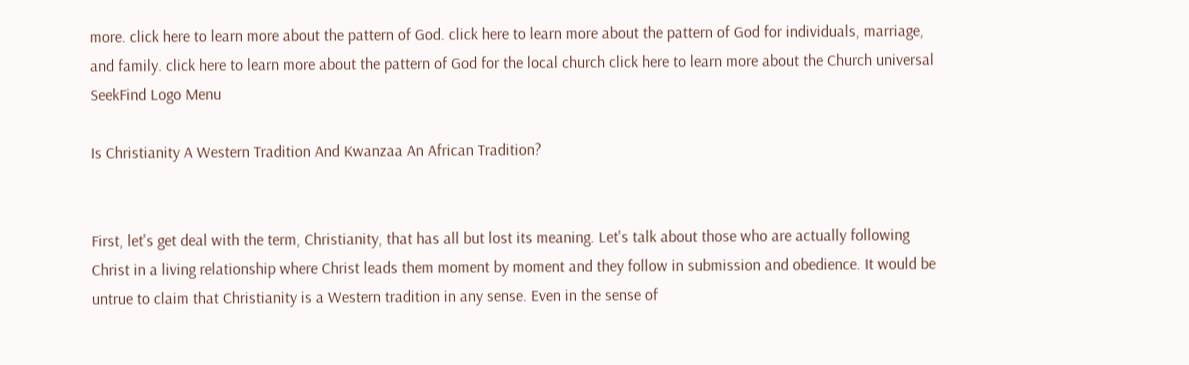more. click here to learn more about the pattern of God. click here to learn more about the pattern of God for individuals, marriage, and family. click here to learn more about the pattern of God for the local church click here to learn more about the Church universal
SeekFind Logo Menu

Is Christianity A Western Tradition And Kwanzaa An African Tradition?


First, let's get deal with the term, Christianity, that has all but lost its meaning. Let's talk about those who are actually following Christ in a living relationship where Christ leads them moment by moment and they follow in submission and obedience. It would be untrue to claim that Christianity is a Western tradition in any sense. Even in the sense of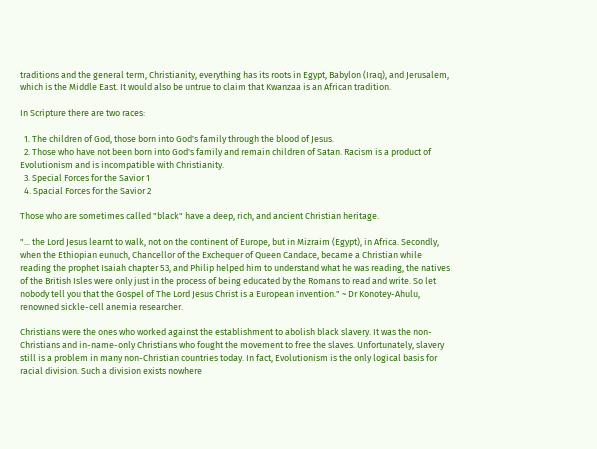traditions and the general term, Christianity, everything has its roots in Egypt, Babylon (Iraq), and Jerusalem, which is the Middle East. It would also be untrue to claim that Kwanzaa is an African tradition.

In Scripture there are two races:

  1. The children of God, those born into God's family through the blood of Jesus.
  2. Those who have not been born into God's family and remain children of Satan. Racism is a product of Evolutionism and is incompatible with Christianity.
  3. Special Forces for the Savior 1
  4. Spacial Forces for the Savior 2

Those who are sometimes called "black" have a deep, rich, and ancient Christian heritage.

"... the Lord Jesus learnt to walk, not on the continent of Europe, but in Mizraim (Egypt), in Africa. Secondly, when the Ethiopian eunuch, Chancellor of the Exchequer of Queen Candace, became a Christian while reading the prophet Isaiah chapter 53, and Philip helped him to understand what he was reading, the natives of the British Isles were only just in the process of being educated by the Romans to read and write. So let nobody tell you that the Gospel of The Lord Jesus Christ is a European invention." ~ Dr Konotey-Ahulu, renowned sickle-cell anemia researcher.

Christians were the ones who worked against the establishment to abolish black slavery. It was the non-Christians and in-name-only Christians who fought the movement to free the slaves. Unfortunately, slavery still is a problem in many non-Christian countries today. In fact, Evolutionism is the only logical basis for racial division. Such a division exists nowhere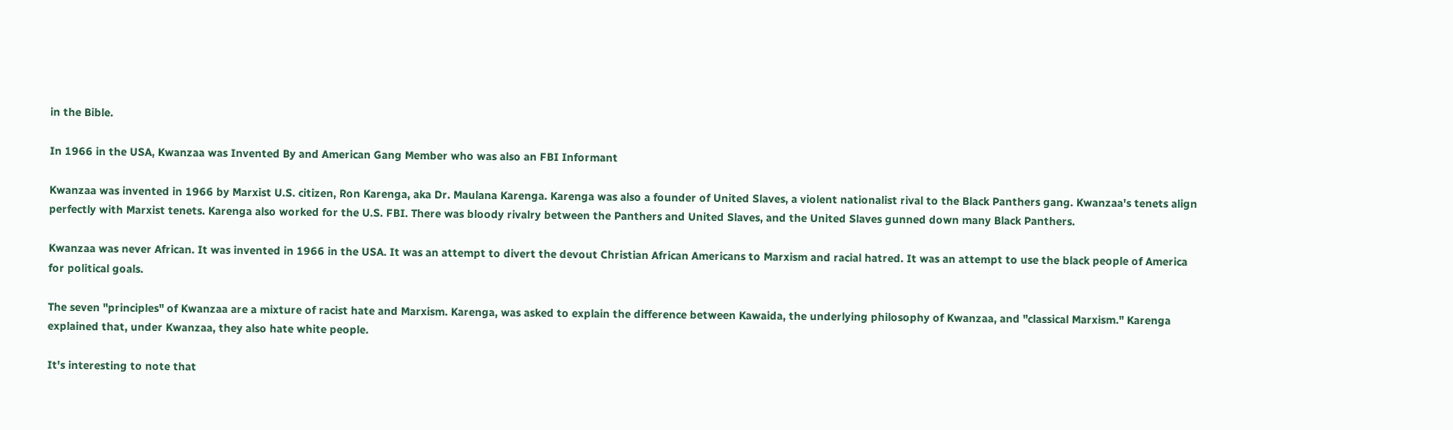in the Bible.

In 1966 in the USA, Kwanzaa was Invented By and American Gang Member who was also an FBI Informant

Kwanzaa was invented in 1966 by Marxist U.S. citizen, Ron Karenga, aka Dr. Maulana Karenga. Karenga was also a founder of United Slaves, a violent nationalist rival to the Black Panthers gang. Kwanzaa's tenets align perfectly with Marxist tenets. Karenga also worked for the U.S. FBI. There was bloody rivalry between the Panthers and United Slaves, and the United Slaves gunned down many Black Panthers.

Kwanzaa was never African. It was invented in 1966 in the USA. It was an attempt to divert the devout Christian African Americans to Marxism and racial hatred. It was an attempt to use the black people of America for political goals.

The seven "principles" of Kwanzaa are a mixture of racist hate and Marxism. Karenga, was asked to explain the difference between Kawaida, the underlying philosophy of Kwanzaa, and "classical Marxism." Karenga explained that, under Kwanzaa, they also hate white people.

It's interesting to note that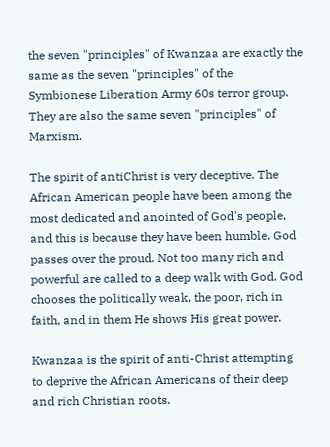the seven "principles" of Kwanzaa are exactly the same as the seven "principles" of the Symbionese Liberation Army 60s terror group. They are also the same seven "principles" of Marxism.

The spirit of antiChrist is very deceptive. The African American people have been among the most dedicated and anointed of God's people, and this is because they have been humble. God passes over the proud. Not too many rich and powerful are called to a deep walk with God. God chooses the politically weak, the poor, rich in faith, and in them He shows His great power.

Kwanzaa is the spirit of anti-Christ attempting to deprive the African Americans of their deep and rich Christian roots.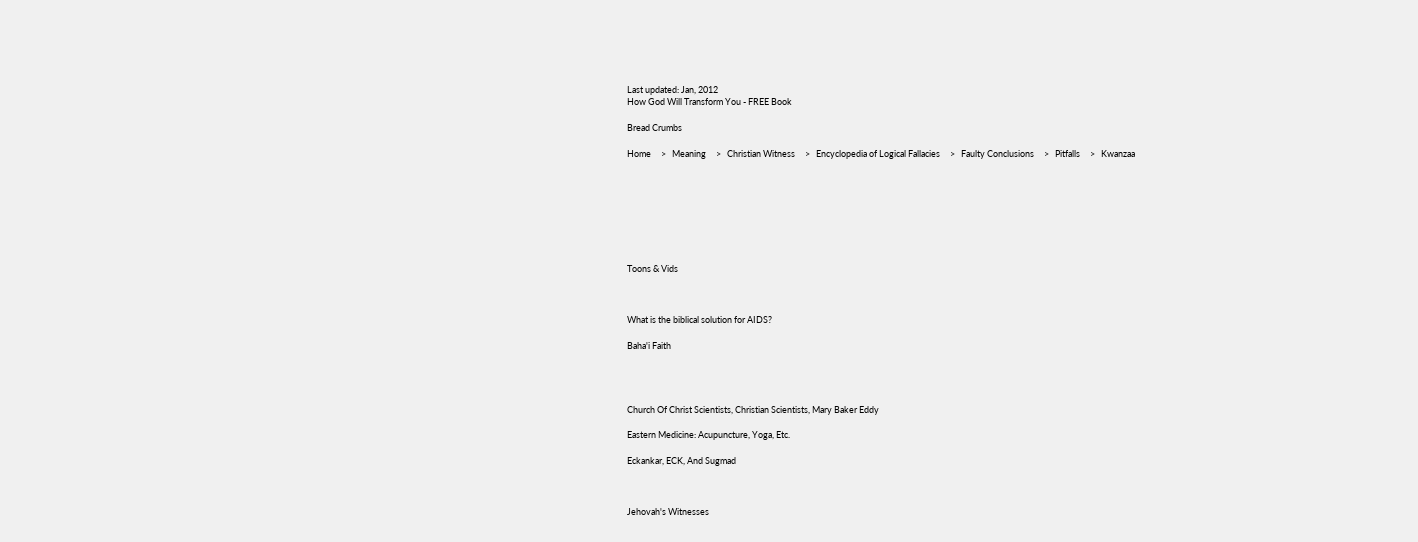Last updated: Jan, 2012
How God Will Transform You - FREE Book

Bread Crumbs

Home     >   Meaning     >   Christian Witness     >   Encyclopedia of Logical Fallacies     >   Faulty Conclusions     >   Pitfalls     >   Kwanzaa








Toons & Vids



What is the biblical solution for AIDS?

Baha'i Faith




Church Of Christ Scientists, Christian Scientists, Mary Baker Eddy

Eastern Medicine: Acupuncture, Yoga, Etc.

Eckankar, ECK, And Sugmad



Jehovah's Witnesses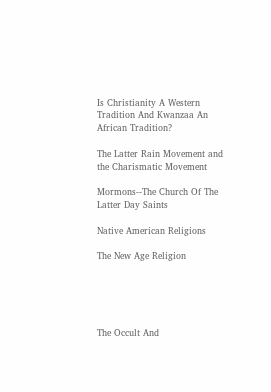Is Christianity A Western Tradition And Kwanzaa An African Tradition?

The Latter Rain Movement and the Charismatic Movement

Mormons--The Church Of The Latter Day Saints

Native American Religions

The New Age Religion





The Occult And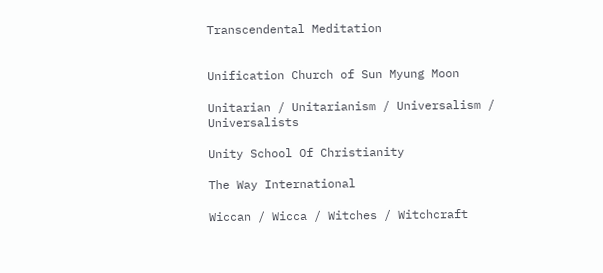Transcendental Meditation


Unification Church of Sun Myung Moon

Unitarian / Unitarianism / Universalism / Universalists

Unity School Of Christianity

The Way International

Wiccan / Wicca / Witches / Witchcraft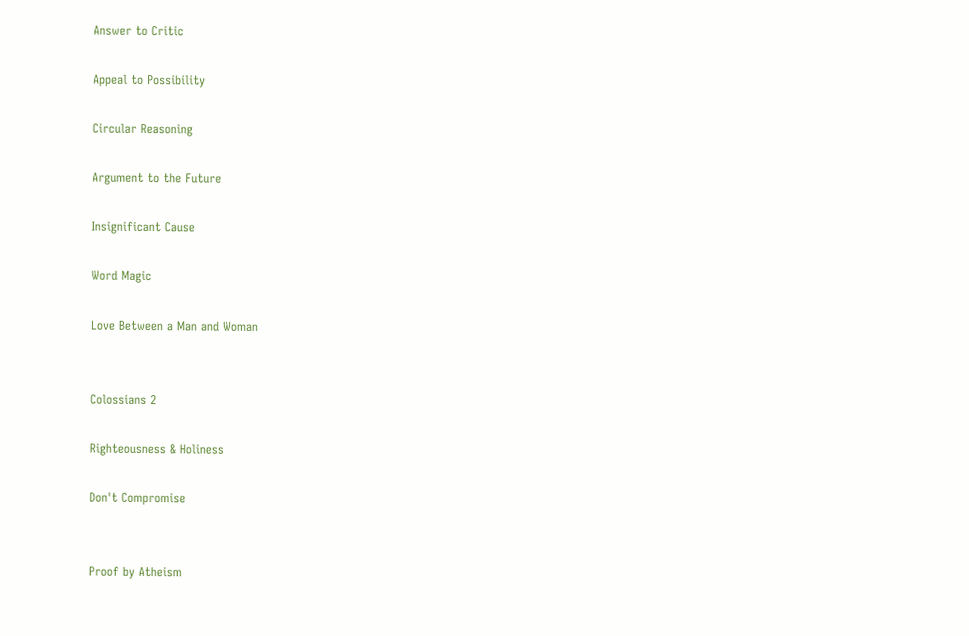Answer to Critic

Appeal to Possibility

Circular Reasoning

Argument to the Future

Insignificant Cause

Word Magic

Love Between a Man and Woman


Colossians 2

Righteousness & Holiness

Don't Compromise


Proof by Atheism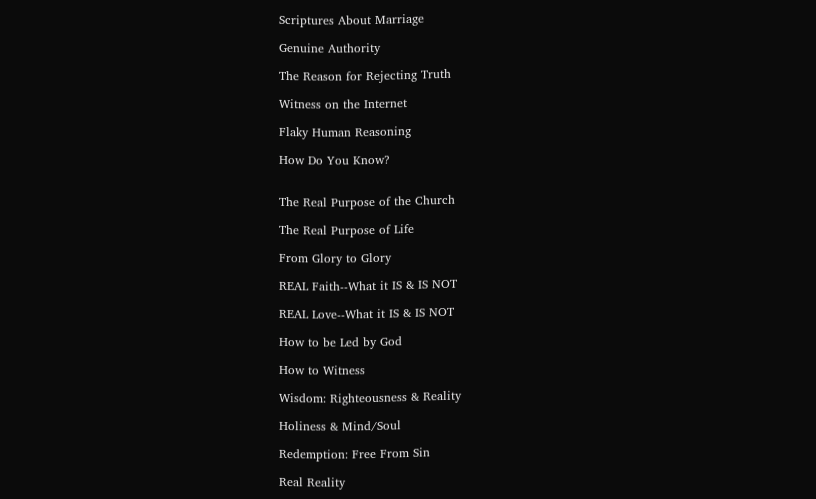Scriptures About Marriage

Genuine Authority

The Reason for Rejecting Truth

Witness on the Internet

Flaky Human Reasoning

How Do You Know?


The Real Purpose of the Church

The Real Purpose of Life

From Glory to Glory

REAL Faith--What it IS & IS NOT

REAL Love--What it IS & IS NOT

How to be Led by God

How to Witness

Wisdom: Righteousness & Reality

Holiness & Mind/Soul

Redemption: Free From Sin

Real Reality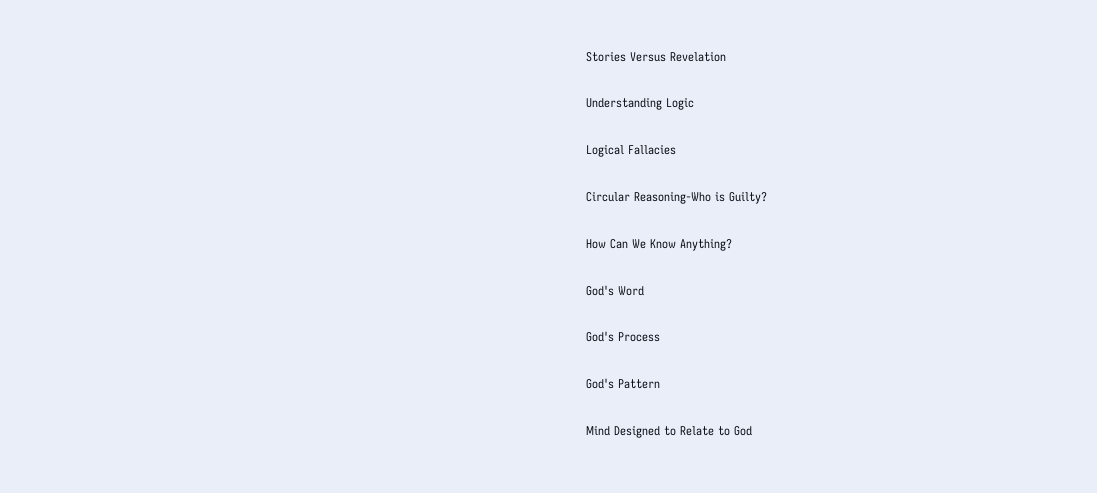Stories Versus Revelation

Understanding Logic

Logical Fallacies

Circular Reasoning-Who is Guilty?

How Can We Know Anything?

God's Word

God's Process

God's Pattern

Mind Designed to Relate to God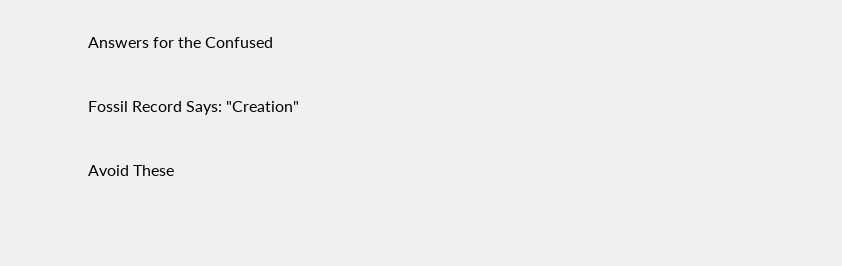Answers for the Confused

Fossil Record Says: "Creation"

Avoid These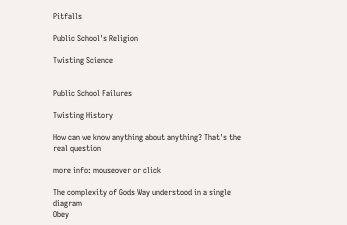Pitfalls

Public School's Religion

Twisting Science


Public School Failures

Twisting History

How can we know anything about anything? That's the real question

more info: mouseover or click

The complexity of Gods Way understood in a single diagram
Obey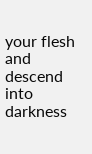your flesh and descend into darkness